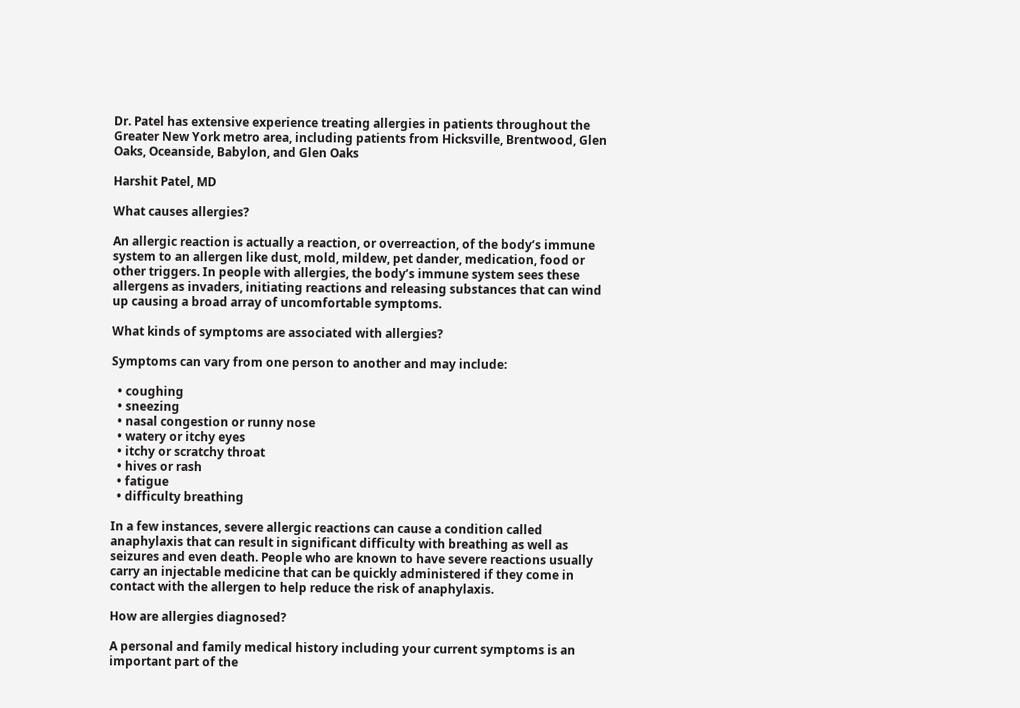Dr. Patel has extensive experience treating allergies in patients throughout the Greater New York metro area, including patients from Hicksville, Brentwood, Glen Oaks, Oceanside, Babylon, and Glen Oaks

Harshit Patel, MD

What causes allergies?

An allergic reaction is actually a reaction, or overreaction, of the body’s immune system to an allergen like dust, mold, mildew, pet dander, medication, food or other triggers. In people with allergies, the body’s immune system sees these allergens as invaders, initiating reactions and releasing substances that can wind up causing a broad array of uncomfortable symptoms.

What kinds of symptoms are associated with allergies?

Symptoms can vary from one person to another and may include:

  • coughing
  • sneezing
  • nasal congestion or runny nose
  • watery or itchy eyes
  • itchy or scratchy throat
  • hives or rash
  • fatigue
  • difficulty breathing

In a few instances, severe allergic reactions can cause a condition called anaphylaxis that can result in significant difficulty with breathing as well as seizures and even death. People who are known to have severe reactions usually carry an injectable medicine that can be quickly administered if they come in contact with the allergen to help reduce the risk of anaphylaxis.

How are allergies diagnosed?

A personal and family medical history including your current symptoms is an important part of the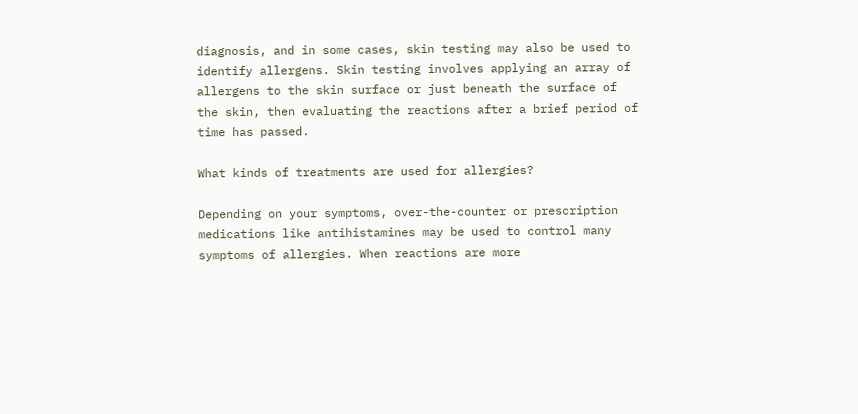diagnosis, and in some cases, skin testing may also be used to identify allergens. Skin testing involves applying an array of allergens to the skin surface or just beneath the surface of the skin, then evaluating the reactions after a brief period of time has passed.

What kinds of treatments are used for allergies?

Depending on your symptoms, over-the-counter or prescription medications like antihistamines may be used to control many symptoms of allergies. When reactions are more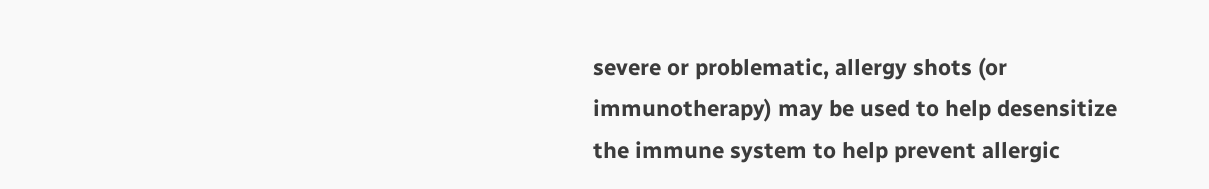severe or problematic, allergy shots (or immunotherapy) may be used to help desensitize the immune system to help prevent allergic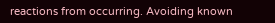reactions from occurring. Avoiding known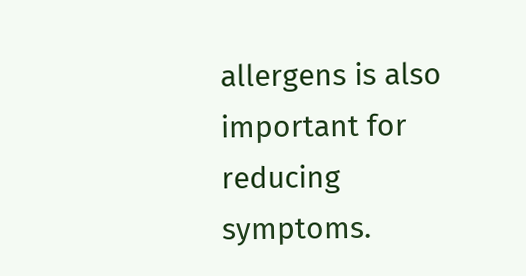allergens is also important for reducing symptoms.